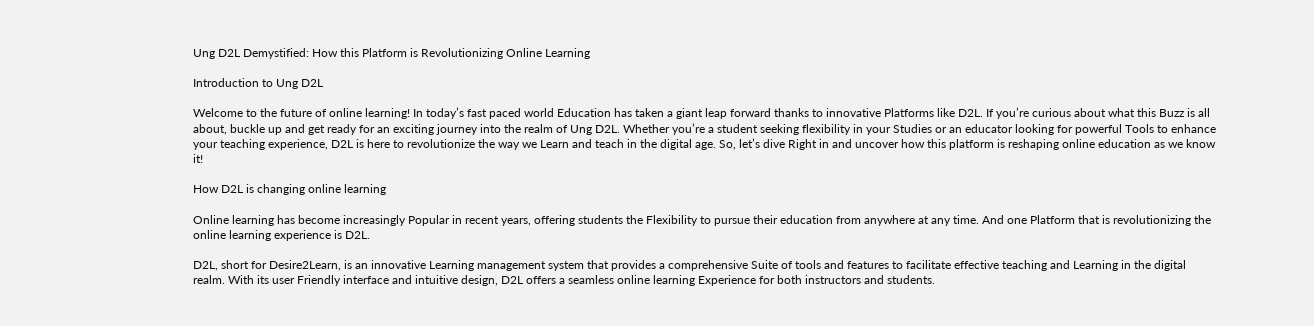Ung D2L Demystified: How this Platform is Revolutionizing Online Learning

Introduction to Ung D2L

Welcome to the future of online learning! In today’s fast paced world Education has taken a giant leap forward thanks to innovative Platforms like D2L. If you’re curious about what this Buzz is all about, buckle up and get ready for an exciting journey into the realm of Ung D2L. Whether you’re a student seeking flexibility in your Studies or an educator looking for powerful Tools to enhance your teaching experience, D2L is here to revolutionize the way we Learn and teach in the digital age. So, let’s dive Right in and uncover how this platform is reshaping online education as we know it!

How D2L is changing online learning

Online learning has become increasingly Popular in recent years, offering students the Flexibility to pursue their education from anywhere at any time. And one Platform that is revolutionizing the online learning experience is D2L.

D2L, short for Desire2Learn, is an innovative Learning management system that provides a comprehensive Suite of tools and features to facilitate effective teaching and Learning in the digital realm. With its user Friendly interface and intuitive design, D2L offers a seamless online learning Experience for both instructors and students.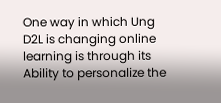One way in which Ung D2L is changing online learning is through its Ability to personalize the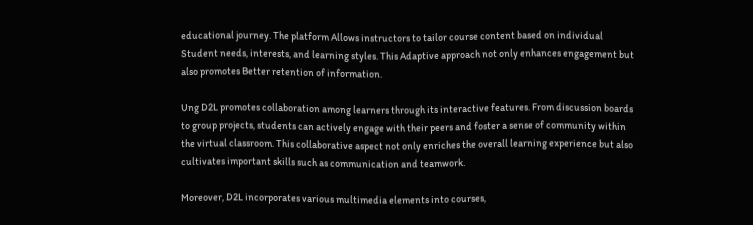educational journey. The platform Allows instructors to tailor course content based on individual Student needs, interests, and learning styles. This Adaptive approach not only enhances engagement but also promotes Better retention of information.

Ung D2L promotes collaboration among learners through its interactive features. From discussion boards to group projects, students can actively engage with their peers and foster a sense of community within the virtual classroom. This collaborative aspect not only enriches the overall learning experience but also cultivates important skills such as communication and teamwork.

Moreover, D2L incorporates various multimedia elements into courses,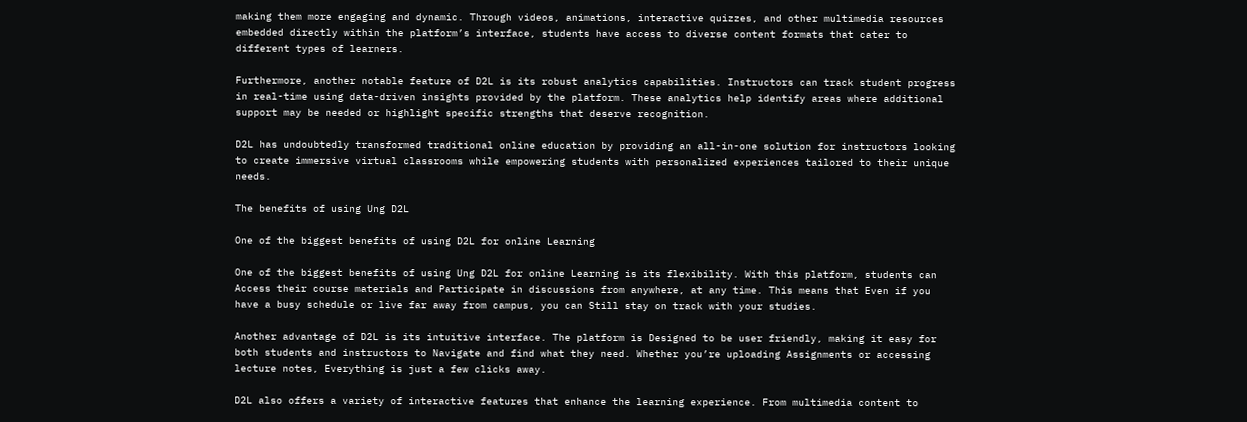making them more engaging and dynamic. Through videos, animations, interactive quizzes, and other multimedia resources embedded directly within the platform’s interface, students have access to diverse content formats that cater to different types of learners.

Furthermore, another notable feature of D2L is its robust analytics capabilities. Instructors can track student progress in real-time using data-driven insights provided by the platform. These analytics help identify areas where additional support may be needed or highlight specific strengths that deserve recognition.

D2L has undoubtedly transformed traditional online education by providing an all-in-one solution for instructors looking to create immersive virtual classrooms while empowering students with personalized experiences tailored to their unique needs.

The benefits of using Ung D2L

One of the biggest benefits of using D2L for online Learning

One of the biggest benefits of using Ung D2L for online Learning is its flexibility. With this platform, students can Access their course materials and Participate in discussions from anywhere, at any time. This means that Even if you have a busy schedule or live far away from campus, you can Still stay on track with your studies.

Another advantage of D2L is its intuitive interface. The platform is Designed to be user friendly, making it easy for both students and instructors to Navigate and find what they need. Whether you’re uploading Assignments or accessing lecture notes, Everything is just a few clicks away.

D2L also offers a variety of interactive features that enhance the learning experience. From multimedia content to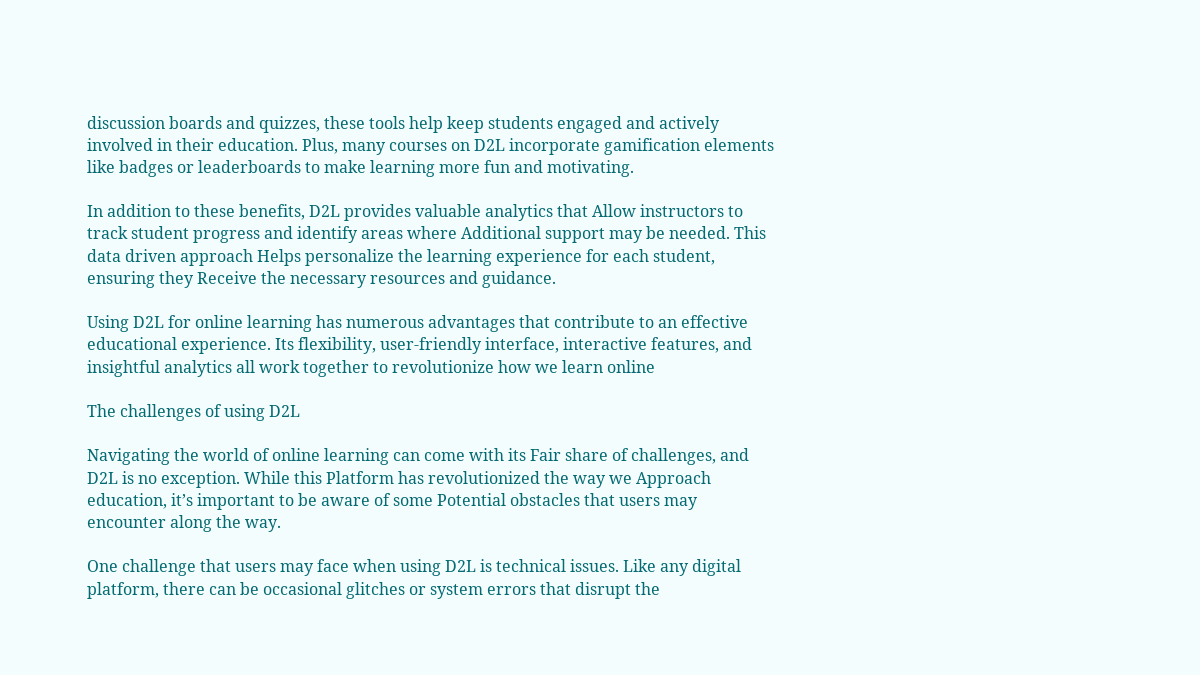discussion boards and quizzes, these tools help keep students engaged and actively involved in their education. Plus, many courses on D2L incorporate gamification elements like badges or leaderboards to make learning more fun and motivating.

In addition to these benefits, D2L provides valuable analytics that Allow instructors to track student progress and identify areas where Additional support may be needed. This data driven approach Helps personalize the learning experience for each student, ensuring they Receive the necessary resources and guidance.

Using D2L for online learning has numerous advantages that contribute to an effective educational experience. Its flexibility, user-friendly interface, interactive features, and insightful analytics all work together to revolutionize how we learn online

The challenges of using D2L

Navigating the world of online learning can come with its Fair share of challenges, and D2L is no exception. While this Platform has revolutionized the way we Approach education, it’s important to be aware of some Potential obstacles that users may encounter along the way.

One challenge that users may face when using D2L is technical issues. Like any digital platform, there can be occasional glitches or system errors that disrupt the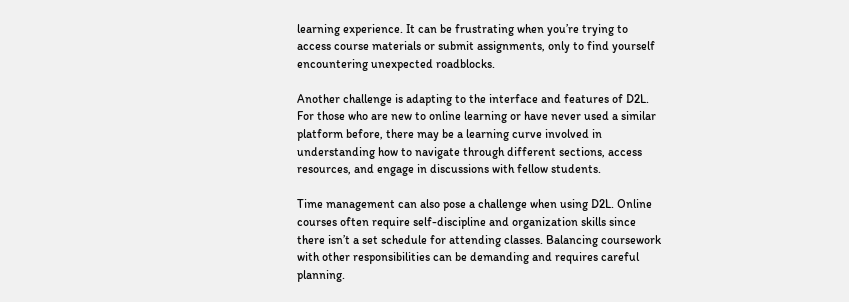learning experience. It can be frustrating when you’re trying to access course materials or submit assignments, only to find yourself encountering unexpected roadblocks.

Another challenge is adapting to the interface and features of D2L. For those who are new to online learning or have never used a similar platform before, there may be a learning curve involved in understanding how to navigate through different sections, access resources, and engage in discussions with fellow students.

Time management can also pose a challenge when using D2L. Online courses often require self-discipline and organization skills since there isn’t a set schedule for attending classes. Balancing coursework with other responsibilities can be demanding and requires careful planning.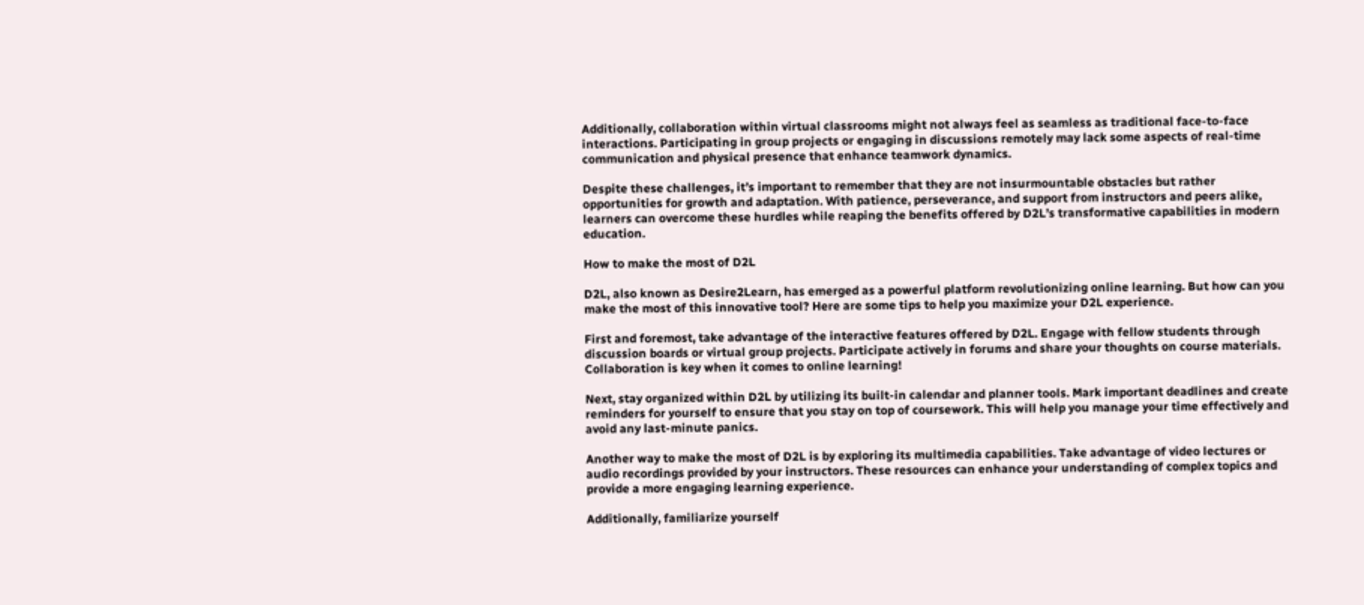Additionally, collaboration within virtual classrooms might not always feel as seamless as traditional face-to-face interactions. Participating in group projects or engaging in discussions remotely may lack some aspects of real-time communication and physical presence that enhance teamwork dynamics.

Despite these challenges, it’s important to remember that they are not insurmountable obstacles but rather opportunities for growth and adaptation. With patience, perseverance, and support from instructors and peers alike, learners can overcome these hurdles while reaping the benefits offered by D2L’s transformative capabilities in modern education.

How to make the most of D2L

D2L, also known as Desire2Learn, has emerged as a powerful platform revolutionizing online learning. But how can you make the most of this innovative tool? Here are some tips to help you maximize your D2L experience.

First and foremost, take advantage of the interactive features offered by D2L. Engage with fellow students through discussion boards or virtual group projects. Participate actively in forums and share your thoughts on course materials. Collaboration is key when it comes to online learning!

Next, stay organized within D2L by utilizing its built-in calendar and planner tools. Mark important deadlines and create reminders for yourself to ensure that you stay on top of coursework. This will help you manage your time effectively and avoid any last-minute panics.

Another way to make the most of D2L is by exploring its multimedia capabilities. Take advantage of video lectures or audio recordings provided by your instructors. These resources can enhance your understanding of complex topics and provide a more engaging learning experience.

Additionally, familiarize yourself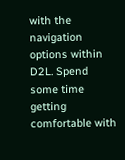with the navigation options within D2L. Spend some time getting comfortable with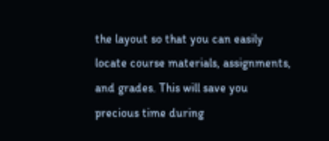the layout so that you can easily locate course materials, assignments, and grades. This will save you precious time during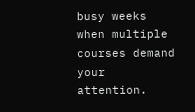busy weeks when multiple courses demand your attention.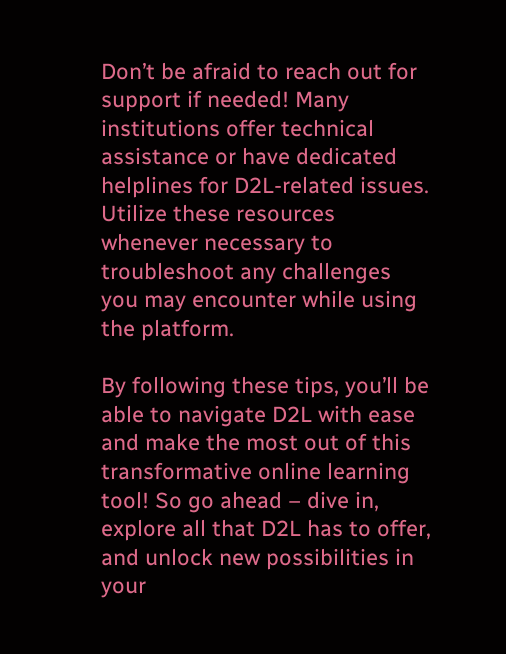Don’t be afraid to reach out for support if needed! Many institutions offer technical assistance or have dedicated helplines for D2L-related issues. Utilize these resources whenever necessary to troubleshoot any challenges you may encounter while using the platform.

By following these tips, you’ll be able to navigate D2L with ease and make the most out of this transformative online learning tool! So go ahead – dive in, explore all that D2L has to offer, and unlock new possibilities in your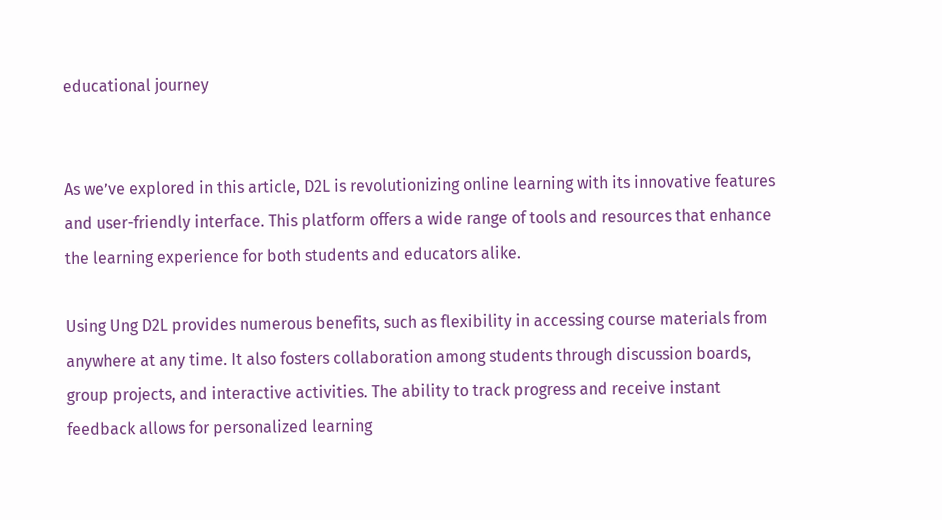educational journey


As we’ve explored in this article, D2L is revolutionizing online learning with its innovative features and user-friendly interface. This platform offers a wide range of tools and resources that enhance the learning experience for both students and educators alike.

Using Ung D2L provides numerous benefits, such as flexibility in accessing course materials from anywhere at any time. It also fosters collaboration among students through discussion boards, group projects, and interactive activities. The ability to track progress and receive instant feedback allows for personalized learning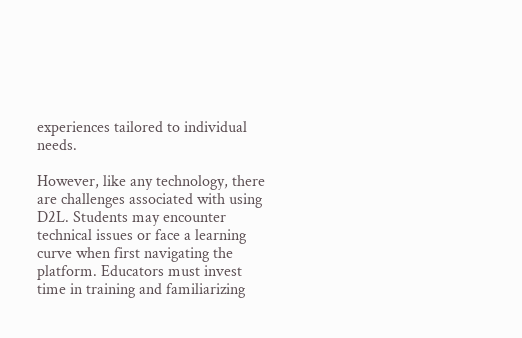experiences tailored to individual needs.

However, like any technology, there are challenges associated with using D2L. Students may encounter technical issues or face a learning curve when first navigating the platform. Educators must invest time in training and familiarizing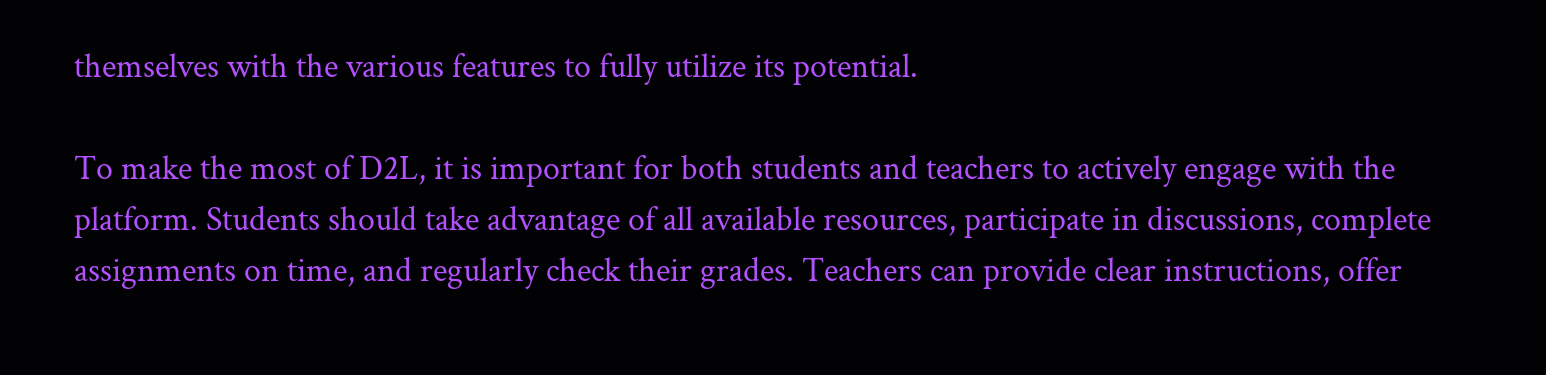themselves with the various features to fully utilize its potential.

To make the most of D2L, it is important for both students and teachers to actively engage with the platform. Students should take advantage of all available resources, participate in discussions, complete assignments on time, and regularly check their grades. Teachers can provide clear instructions, offer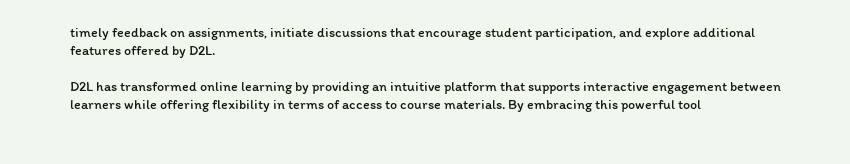timely feedback on assignments, initiate discussions that encourage student participation, and explore additional features offered by D2L.

D2L has transformed online learning by providing an intuitive platform that supports interactive engagement between learners while offering flexibility in terms of access to course materials. By embracing this powerful tool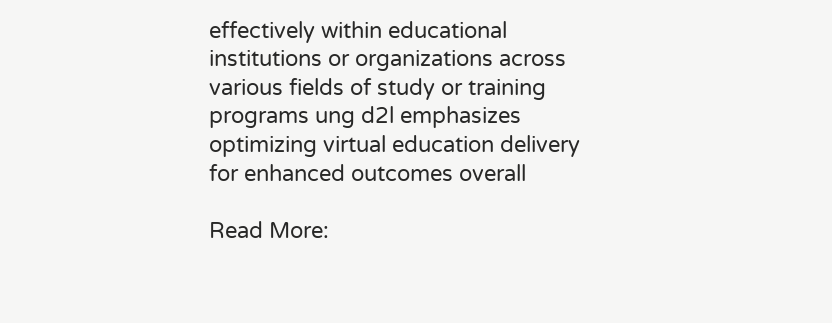effectively within educational institutions or organizations across various fields of study or training programs ung d2l emphasizes optimizing virtual education delivery for enhanced outcomes overall

Read More: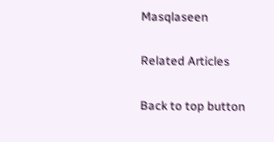Masqlaseen

Related Articles

Back to top button